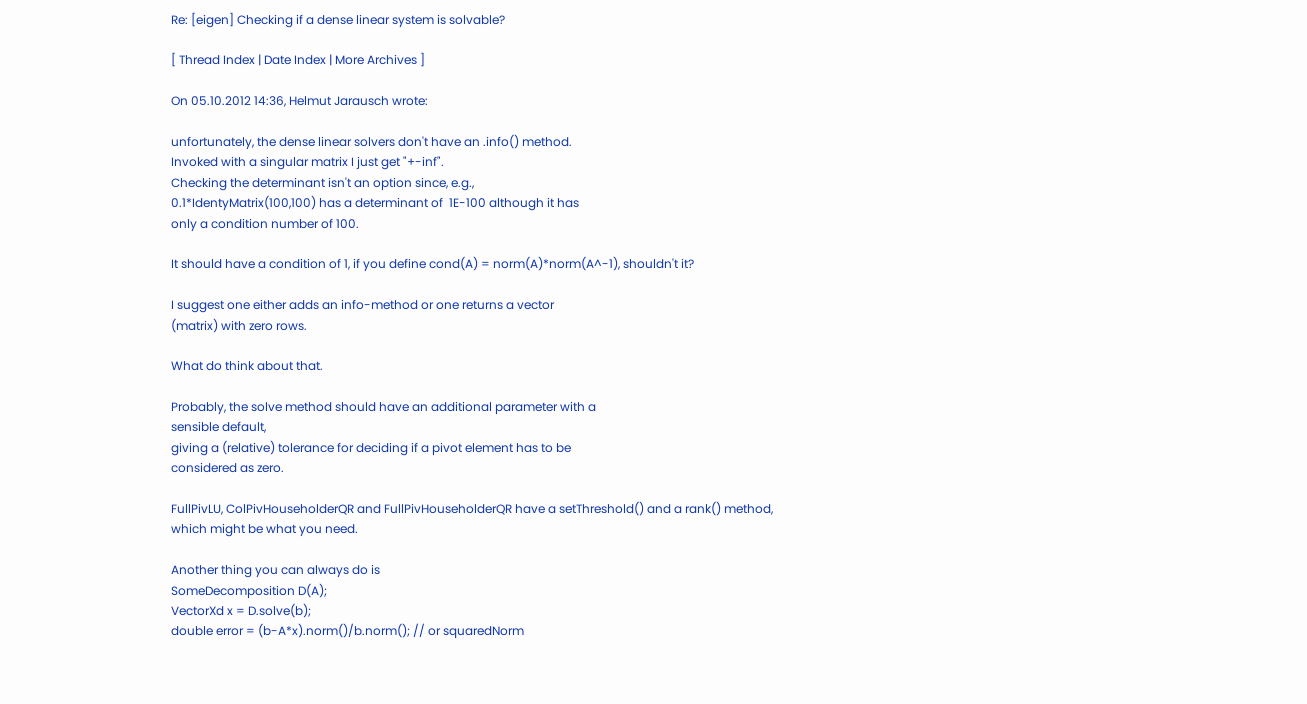Re: [eigen] Checking if a dense linear system is solvable?

[ Thread Index | Date Index | More Archives ]

On 05.10.2012 14:36, Helmut Jarausch wrote:

unfortunately, the dense linear solvers don't have an .info() method.
Invoked with a singular matrix I just get "+-inf".
Checking the determinant isn't an option since, e.g.,
0.1*IdentyMatrix(100,100) has a determinant of  1E-100 although it has
only a condition number of 100.

It should have a condition of 1, if you define cond(A) = norm(A)*norm(A^-1), shouldn't it?

I suggest one either adds an info-method or one returns a vector
(matrix) with zero rows.

What do think about that.

Probably, the solve method should have an additional parameter with a
sensible default,
giving a (relative) tolerance for deciding if a pivot element has to be
considered as zero.

FullPivLU, ColPivHouseholderQR and FullPivHouseholderQR have a setThreshold() and a rank() method, which might be what you need.

Another thing you can always do is
SomeDecomposition D(A);
VectorXd x = D.solve(b);
double error = (b-A*x).norm()/b.norm(); // or squaredNorm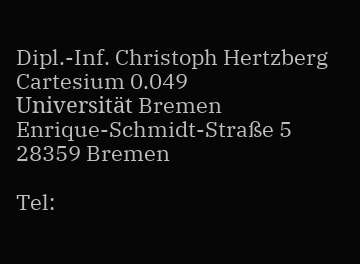Dipl.-Inf. Christoph Hertzberg
Cartesium 0.049
Universität Bremen
Enrique-Schmidt-Straße 5
28359 Bremen

Tel: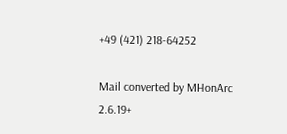+49 (421) 218-64252

Mail converted by MHonArc 2.6.19+